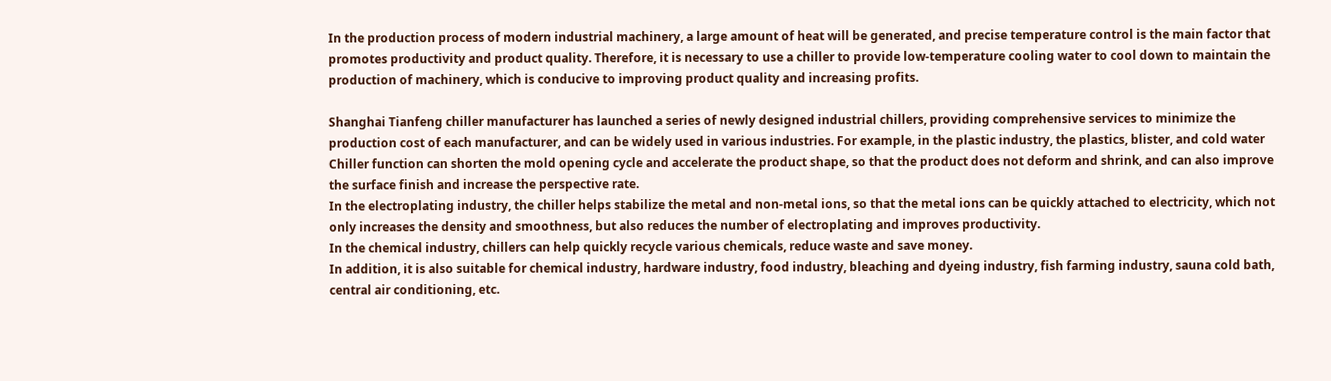In the production process of modern industrial machinery, a large amount of heat will be generated, and precise temperature control is the main factor that promotes productivity and product quality. Therefore, it is necessary to use a chiller to provide low-temperature cooling water to cool down to maintain the production of machinery, which is conducive to improving product quality and increasing profits.

Shanghai Tianfeng chiller manufacturer has launched a series of newly designed industrial chillers, providing comprehensive services to minimize the production cost of each manufacturer, and can be widely used in various industries. For example, in the plastic industry, the plastics, blister, and cold water Chiller function can shorten the mold opening cycle and accelerate the product shape, so that the product does not deform and shrink, and can also improve the surface finish and increase the perspective rate.
In the electroplating industry, the chiller helps stabilize the metal and non-metal ions, so that the metal ions can be quickly attached to electricity, which not only increases the density and smoothness, but also reduces the number of electroplating and improves productivity.
In the chemical industry, chillers can help quickly recycle various chemicals, reduce waste and save money.
In addition, it is also suitable for chemical industry, hardware industry, food industry, bleaching and dyeing industry, fish farming industry, sauna cold bath, central air conditioning, etc.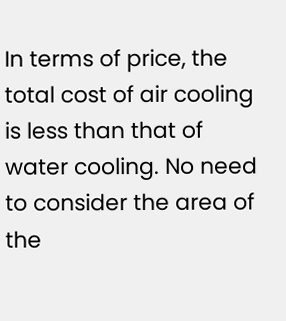In terms of price, the total cost of air cooling is less than that of water cooling. No need to consider the area of the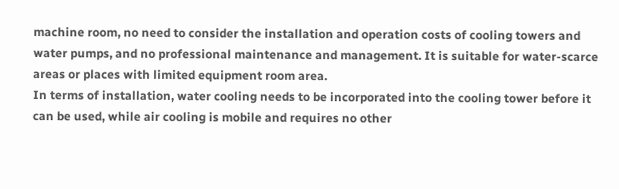machine room, no need to consider the installation and operation costs of cooling towers and water pumps, and no professional maintenance and management. It is suitable for water-scarce areas or places with limited equipment room area.
In terms of installation, water cooling needs to be incorporated into the cooling tower before it can be used, while air cooling is mobile and requires no other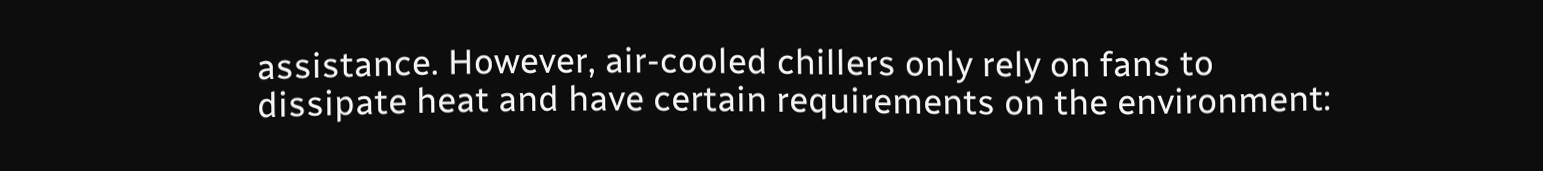assistance. However, air-cooled chillers only rely on fans to dissipate heat and have certain requirements on the environment: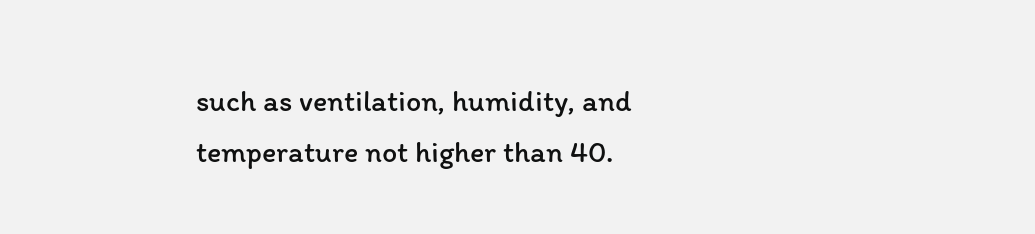such as ventilation, humidity, and temperature not higher than 40.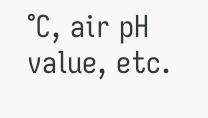℃, air pH value, etc.